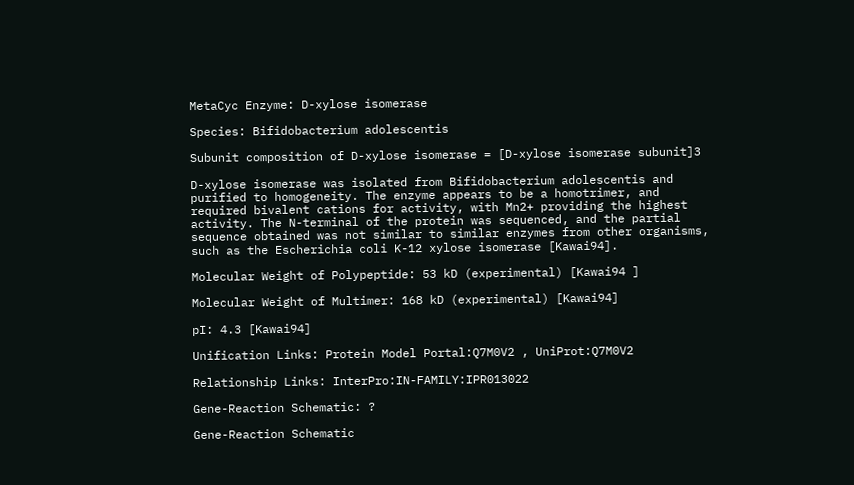MetaCyc Enzyme: D-xylose isomerase

Species: Bifidobacterium adolescentis

Subunit composition of D-xylose isomerase = [D-xylose isomerase subunit]3

D-xylose isomerase was isolated from Bifidobacterium adolescentis and purified to homogeneity. The enzyme appears to be a homotrimer, and required bivalent cations for activity, with Mn2+ providing the highest activity. The N-terminal of the protein was sequenced, and the partial sequence obtained was not similar to similar enzymes from other organisms, such as the Escherichia coli K-12 xylose isomerase [Kawai94].

Molecular Weight of Polypeptide: 53 kD (experimental) [Kawai94 ]

Molecular Weight of Multimer: 168 kD (experimental) [Kawai94]

pI: 4.3 [Kawai94]

Unification Links: Protein Model Portal:Q7M0V2 , UniProt:Q7M0V2

Relationship Links: InterPro:IN-FAMILY:IPR013022

Gene-Reaction Schematic: ?

Gene-Reaction Schematic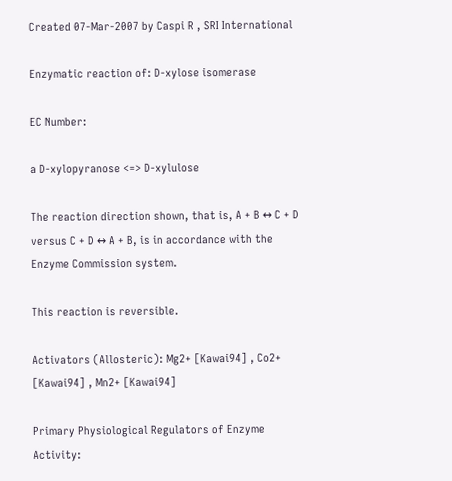Created 07-Mar-2007 by Caspi R , SRI International

Enzymatic reaction of: D-xylose isomerase

EC Number:

a D-xylopyranose <=> D-xylulose

The reaction direction shown, that is, A + B ↔ C + D versus C + D ↔ A + B, is in accordance with the Enzyme Commission system.

This reaction is reversible.

Activators (Allosteric): Mg2+ [Kawai94] , Co2+ [Kawai94] , Mn2+ [Kawai94]

Primary Physiological Regulators of Enzyme Activity: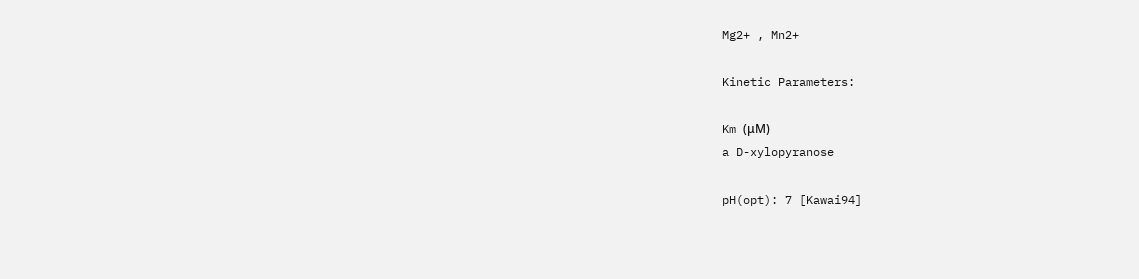Mg2+ , Mn2+

Kinetic Parameters:

Km (μM)
a D-xylopyranose

pH(opt): 7 [Kawai94]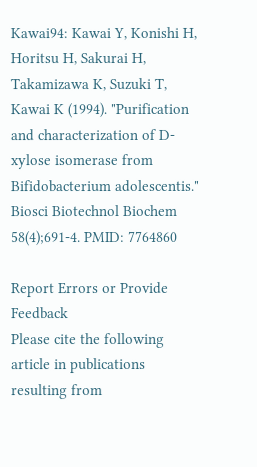Kawai94: Kawai Y, Konishi H, Horitsu H, Sakurai H, Takamizawa K, Suzuki T, Kawai K (1994). "Purification and characterization of D-xylose isomerase from Bifidobacterium adolescentis." Biosci Biotechnol Biochem 58(4);691-4. PMID: 7764860

Report Errors or Provide Feedback
Please cite the following article in publications resulting from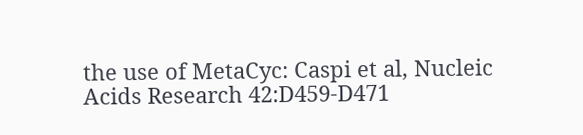the use of MetaCyc: Caspi et al, Nucleic Acids Research 42:D459-D471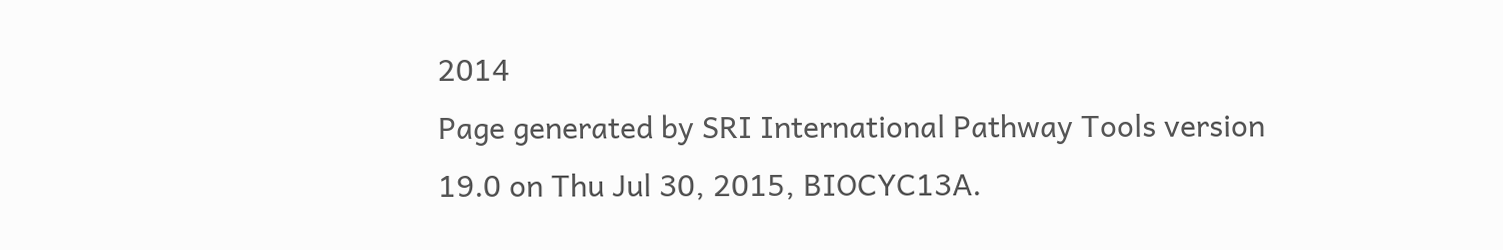2014
Page generated by SRI International Pathway Tools version 19.0 on Thu Jul 30, 2015, BIOCYC13A.